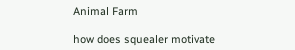Animal Farm

how does squealer motivate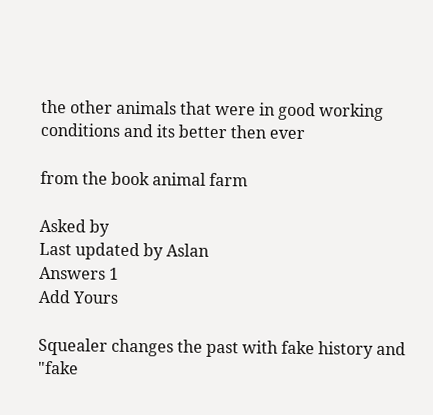the other animals that were in good working conditions and its better then ever

from the book animal farm

Asked by
Last updated by Aslan
Answers 1
Add Yours

Squealer changes the past with fake history and "fake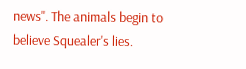news". The animals begin to believe Squealer's lies.